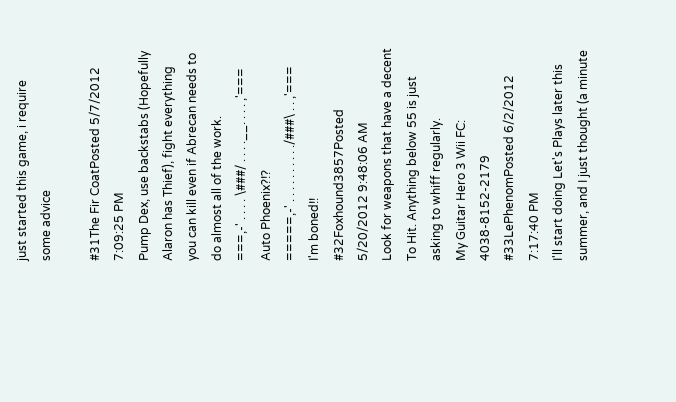just started this game, i require some advice

#31The Fir CoatPosted 5/7/2012 7:09:25 PM
Pump Dex, use backstabs (Hopefully Alaron has Thief), fight everything you can kill even if Abrecan needs to do almost all of the work.
===,-' . . . . \###/ . . . .__. . . . ,'=== Auto Phoenix?!?
=====,-' . . . . . . . . . ./###\ . . ,'=== I'm boned!!
#32Foxhound3857Posted 5/20/2012 9:48:06 AM
Look for weapons that have a decent To Hit. Anything below 55 is just asking to whiff regularly.
My Guitar Hero 3 Wii FC: 4038-8152-2179
#33LePhenomPosted 6/2/2012 7:17:40 PM
I'll start doing Let's Plays later this summer, and I just thought (a minute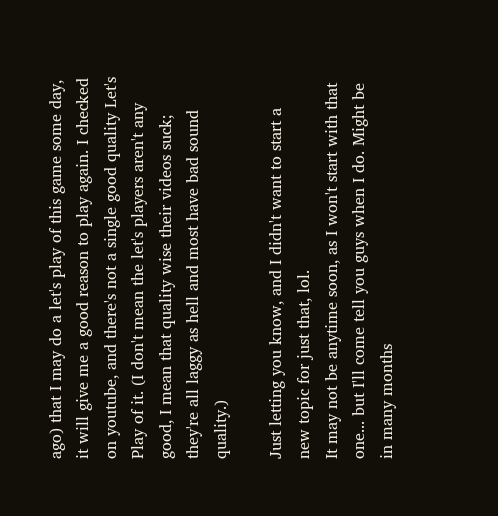ago) that I may do a let's play of this game some day, it will give me a good reason to play again. I checked on youtube, and there's not a single good quality Let's Play of it. (I don't mean the let's players aren't any good, I mean that quality wise their videos suck; they're all laggy as hell and most have bad sound quality.)

Just letting you know, and I didn't want to start a new topic for just that, lol.
It may not be anytime soon, as I won't start with that one... but I'll come tell you guys when I do. Might be in many months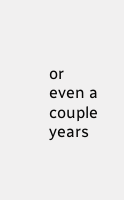or even a couple years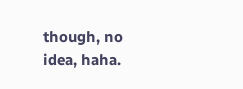though, no idea, haha.